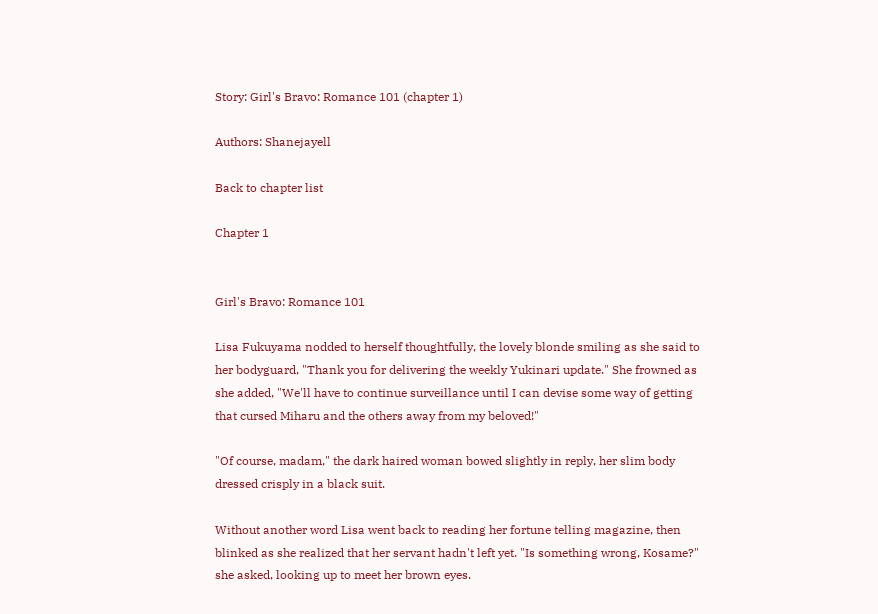Story: Girl's Bravo: Romance 101 (chapter 1)

Authors: Shanejayell

Back to chapter list

Chapter 1


Girl's Bravo: Romance 101

Lisa Fukuyama nodded to herself thoughtfully, the lovely blonde smiling as she said to her bodyguard, "Thank you for delivering the weekly Yukinari update." She frowned as she added, "We'll have to continue surveillance until I can devise some way of getting that cursed Miharu and the others away from my beloved!"

"Of course, madam," the dark haired woman bowed slightly in reply, her slim body dressed crisply in a black suit.

Without another word Lisa went back to reading her fortune telling magazine, then blinked as she realized that her servant hadn't left yet. "Is something wrong, Kosame?" she asked, looking up to meet her brown eyes.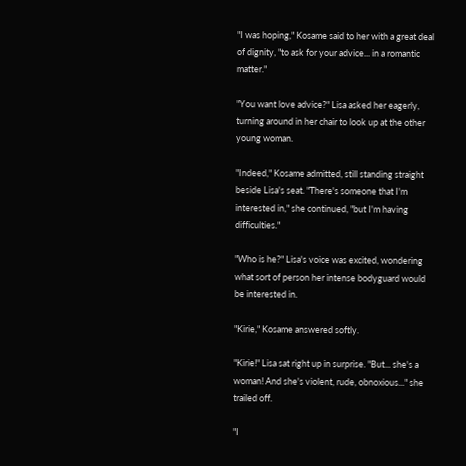"I was hoping," Kosame said to her with a great deal of dignity, "to ask for your advice... in a romantic matter."

"You want love advice?" Lisa asked her eagerly, turning around in her chair to look up at the other young woman.

"Indeed," Kosame admitted, still standing straight beside Lisa's seat. "There's someone that I'm interested in," she continued, "but I'm having difficulties."

"Who is he?" Lisa's voice was excited, wondering what sort of person her intense bodyguard would be interested in.

"Kirie," Kosame answered softly.

"Kirie!" Lisa sat right up in surprise. "But... she's a woman! And she's violent, rude, obnoxious..." she trailed off.

"I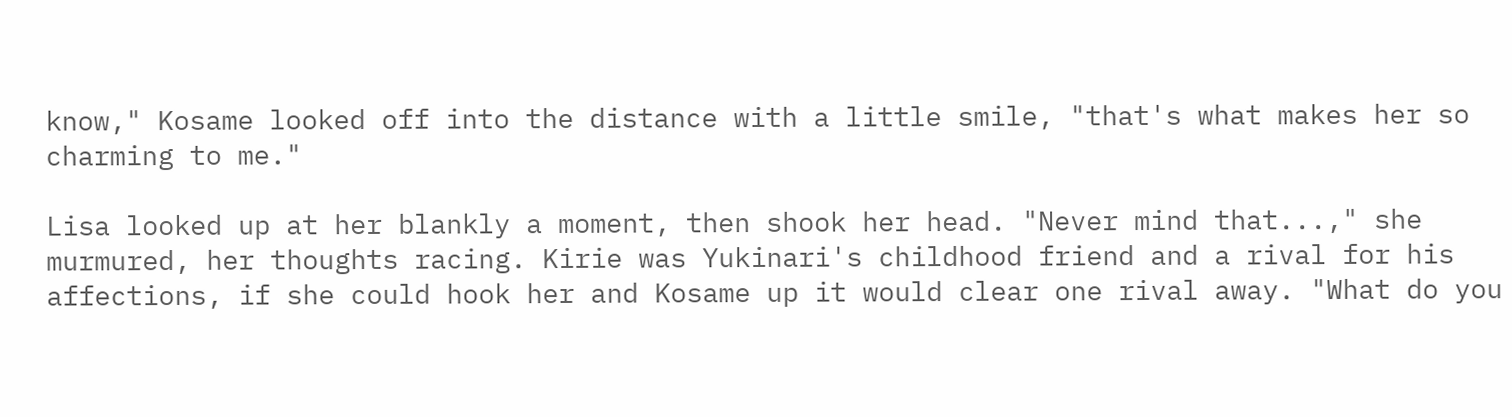know," Kosame looked off into the distance with a little smile, "that's what makes her so charming to me."

Lisa looked up at her blankly a moment, then shook her head. "Never mind that...," she murmured, her thoughts racing. Kirie was Yukinari's childhood friend and a rival for his affections, if she could hook her and Kosame up it would clear one rival away. "What do you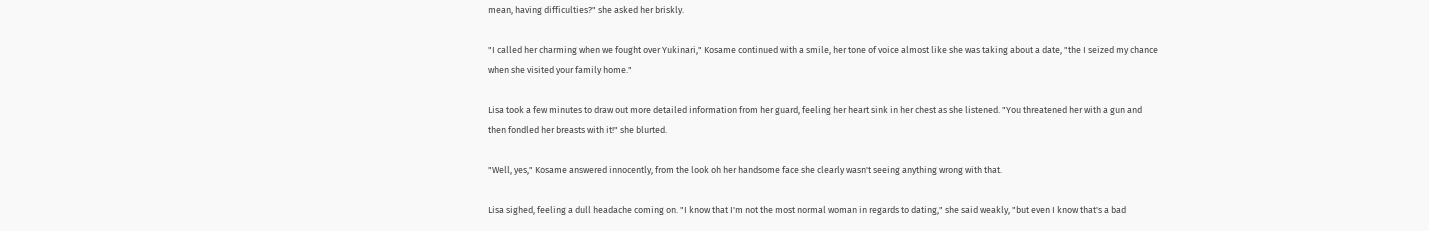mean, having difficulties?" she asked her briskly.

"I called her charming when we fought over Yukinari," Kosame continued with a smile, her tone of voice almost like she was taking about a date, "the I seized my chance when she visited your family home."

Lisa took a few minutes to draw out more detailed information from her guard, feeling her heart sink in her chest as she listened. "You threatened her with a gun and then fondled her breasts with it!" she blurted.

"Well, yes," Kosame answered innocently, from the look oh her handsome face she clearly wasn't seeing anything wrong with that.

Lisa sighed, feeling a dull headache coming on. "I know that I'm not the most normal woman in regards to dating," she said weakly, "but even I know that's a bad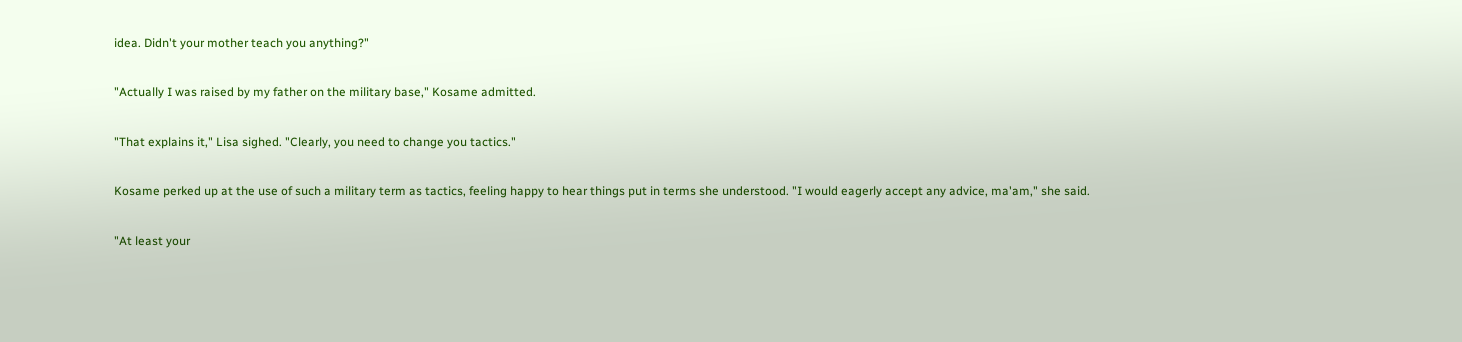idea. Didn't your mother teach you anything?"

"Actually I was raised by my father on the military base," Kosame admitted.

"That explains it," Lisa sighed. "Clearly, you need to change you tactics."

Kosame perked up at the use of such a military term as tactics, feeling happy to hear things put in terms she understood. "I would eagerly accept any advice, ma'am," she said.

"At least your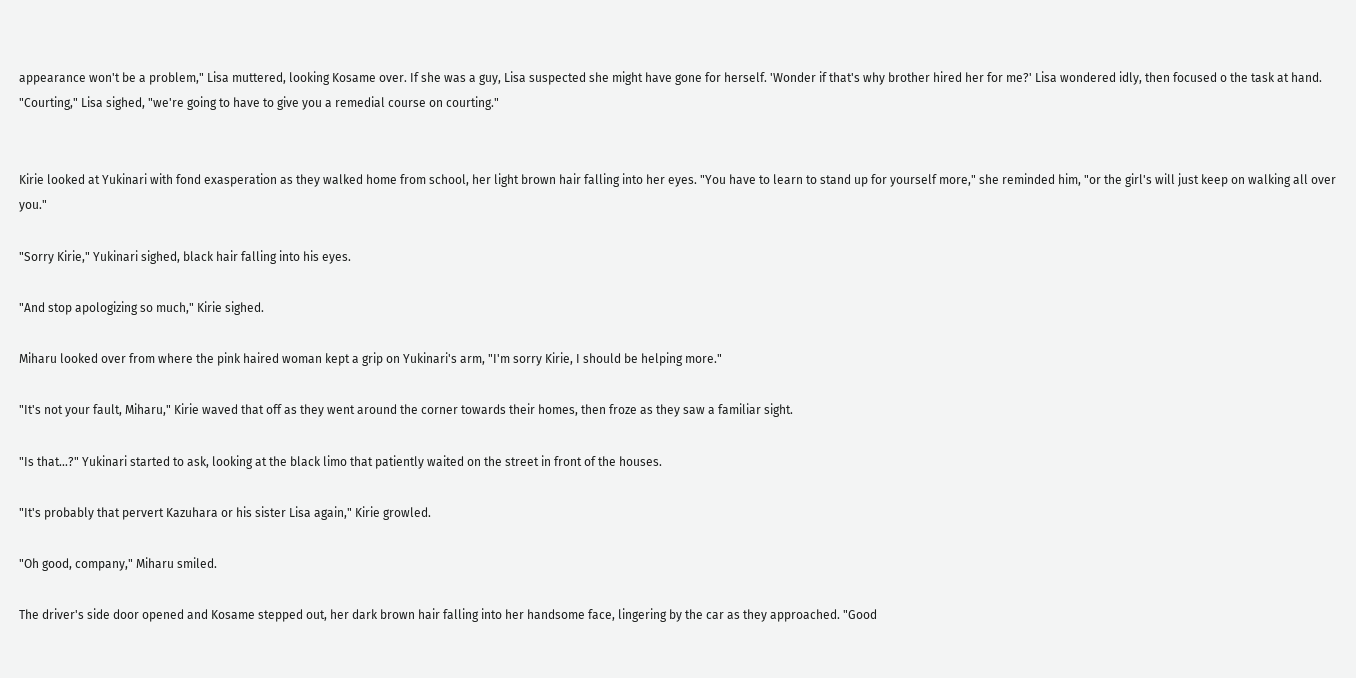appearance won't be a problem," Lisa muttered, looking Kosame over. If she was a guy, Lisa suspected she might have gone for herself. 'Wonder if that's why brother hired her for me?' Lisa wondered idly, then focused o the task at hand. "Courting," Lisa sighed, "we're going to have to give you a remedial course on courting."


Kirie looked at Yukinari with fond exasperation as they walked home from school, her light brown hair falling into her eyes. "You have to learn to stand up for yourself more," she reminded him, "or the girl's will just keep on walking all over you."

"Sorry Kirie," Yukinari sighed, black hair falling into his eyes.

"And stop apologizing so much," Kirie sighed.

Miharu looked over from where the pink haired woman kept a grip on Yukinari's arm, "I'm sorry Kirie, I should be helping more."

"It's not your fault, Miharu," Kirie waved that off as they went around the corner towards their homes, then froze as they saw a familiar sight.

"Is that...?" Yukinari started to ask, looking at the black limo that patiently waited on the street in front of the houses.

"It's probably that pervert Kazuhara or his sister Lisa again," Kirie growled.

"Oh good, company," Miharu smiled.

The driver's side door opened and Kosame stepped out, her dark brown hair falling into her handsome face, lingering by the car as they approached. "Good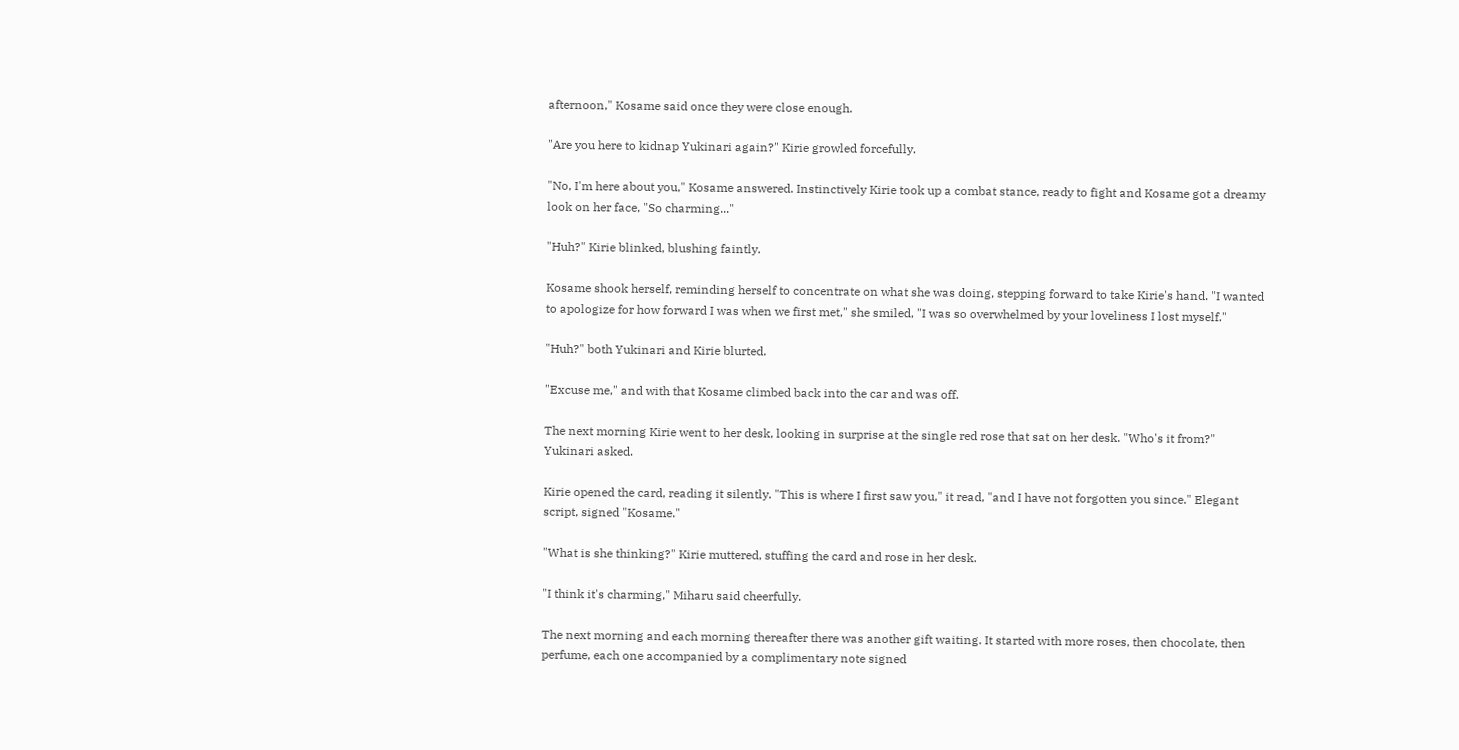afternoon," Kosame said once they were close enough.

"Are you here to kidnap Yukinari again?" Kirie growled forcefully.

"No, I'm here about you," Kosame answered. Instinctively Kirie took up a combat stance, ready to fight and Kosame got a dreamy look on her face, "So charming..."

"Huh?" Kirie blinked, blushing faintly.

Kosame shook herself, reminding herself to concentrate on what she was doing, stepping forward to take Kirie's hand. "I wanted to apologize for how forward I was when we first met," she smiled, "I was so overwhelmed by your loveliness I lost myself."

"Huh?" both Yukinari and Kirie blurted.

"Excuse me," and with that Kosame climbed back into the car and was off.

The next morning Kirie went to her desk, looking in surprise at the single red rose that sat on her desk. "Who's it from?" Yukinari asked.

Kirie opened the card, reading it silently. "This is where I first saw you," it read, "and I have not forgotten you since." Elegant script, signed "Kosame."

"What is she thinking?" Kirie muttered, stuffing the card and rose in her desk.

"I think it's charming," Miharu said cheerfully.

The next morning and each morning thereafter there was another gift waiting. It started with more roses, then chocolate, then perfume, each one accompanied by a complimentary note signed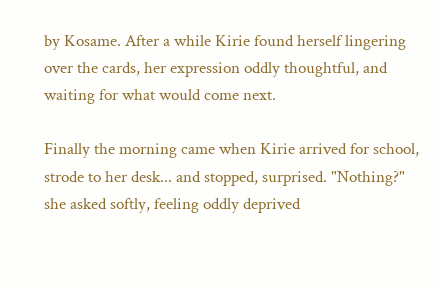by Kosame. After a while Kirie found herself lingering over the cards, her expression oddly thoughtful, and waiting for what would come next.

Finally the morning came when Kirie arrived for school, strode to her desk... and stopped, surprised. "Nothing?" she asked softly, feeling oddly deprived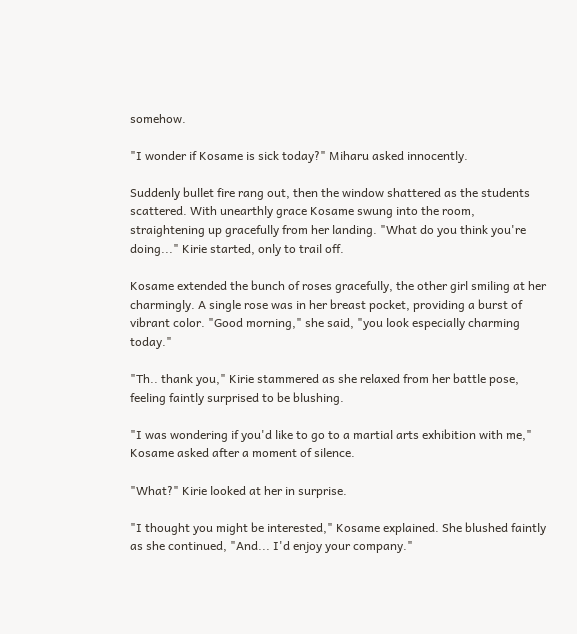somehow.

"I wonder if Kosame is sick today?" Miharu asked innocently.

Suddenly bullet fire rang out, then the window shattered as the students scattered. With unearthly grace Kosame swung into the room, straightening up gracefully from her landing. "What do you think you're doing..." Kirie started, only to trail off.

Kosame extended the bunch of roses gracefully, the other girl smiling at her charmingly. A single rose was in her breast pocket, providing a burst of vibrant color. "Good morning," she said, "you look especially charming today."

"Th.. thank you," Kirie stammered as she relaxed from her battle pose, feeling faintly surprised to be blushing.

"I was wondering if you'd like to go to a martial arts exhibition with me," Kosame asked after a moment of silence.

"What?" Kirie looked at her in surprise.

"I thought you might be interested," Kosame explained. She blushed faintly as she continued, "And... I'd enjoy your company."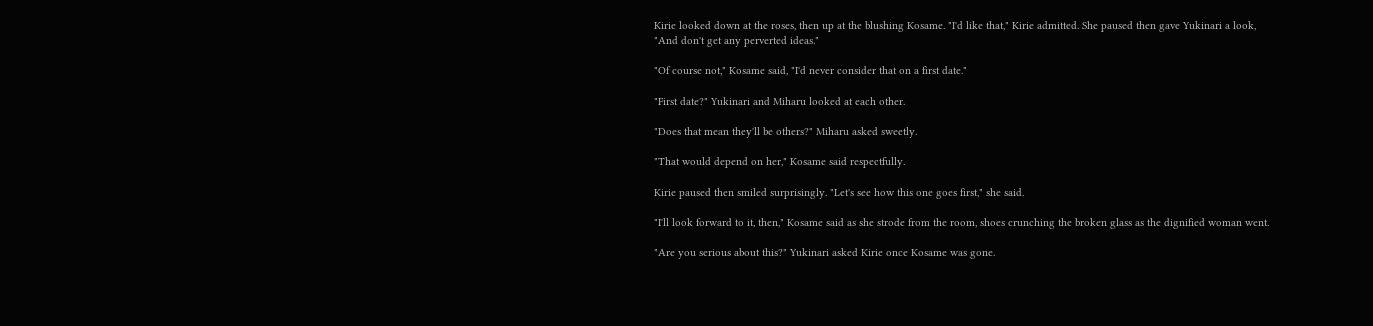Kirie looked down at the roses, then up at the blushing Kosame. "I'd like that," Kirie admitted. She paused then gave Yukinari a look, "And don't get any perverted ideas."

"Of course not," Kosame said, "I'd never consider that on a first date."

"First date?" Yukinari and Miharu looked at each other.

"Does that mean they'll be others?" Miharu asked sweetly.

"That would depend on her," Kosame said respectfully.

Kirie paused then smiled surprisingly. "Let's see how this one goes first," she said.

"I'll look forward to it, then," Kosame said as she strode from the room, shoes crunching the broken glass as the dignified woman went.

"Are you serious about this?" Yukinari asked Kirie once Kosame was gone.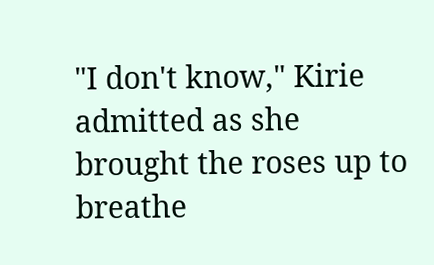"I don't know," Kirie admitted as she brought the roses up to breathe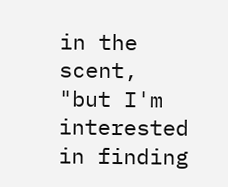in the scent, "but I'm interested in finding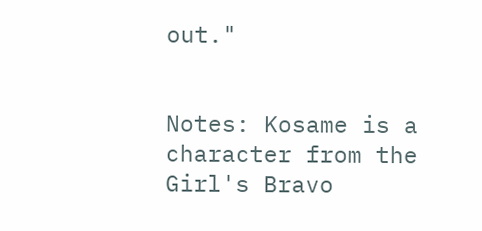out."


Notes: Kosame is a character from the Girl's Bravo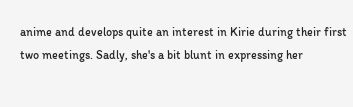anime and develops quite an interest in Kirie during their first two meetings. Sadly, she's a bit blunt in expressing her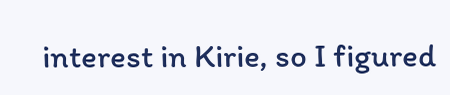interest in Kirie, so I figured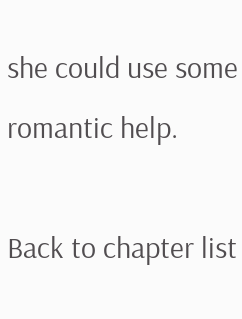she could use some romantic help.

Back to chapter list